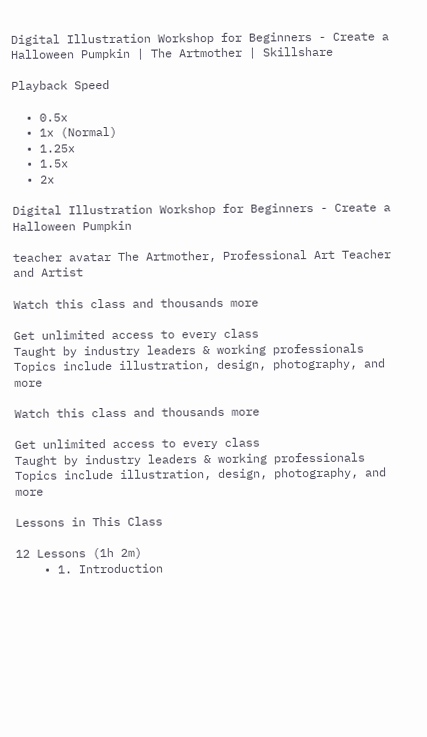Digital Illustration Workshop for Beginners - Create a Halloween Pumpkin | The Artmother | Skillshare

Playback Speed

  • 0.5x
  • 1x (Normal)
  • 1.25x
  • 1.5x
  • 2x

Digital Illustration Workshop for Beginners - Create a Halloween Pumpkin

teacher avatar The Artmother, Professional Art Teacher and Artist

Watch this class and thousands more

Get unlimited access to every class
Taught by industry leaders & working professionals
Topics include illustration, design, photography, and more

Watch this class and thousands more

Get unlimited access to every class
Taught by industry leaders & working professionals
Topics include illustration, design, photography, and more

Lessons in This Class

12 Lessons (1h 2m)
    • 1. Introduction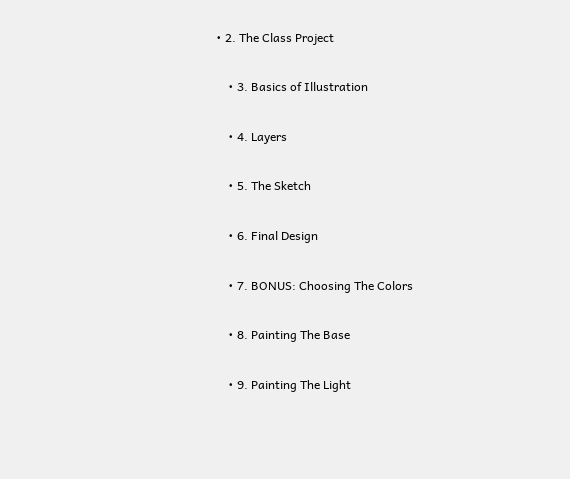• 2. The Class Project

    • 3. Basics of Illustration

    • 4. Layers

    • 5. The Sketch

    • 6. Final Design

    • 7. BONUS: Choosing The Colors

    • 8. Painting The Base

    • 9. Painting The Light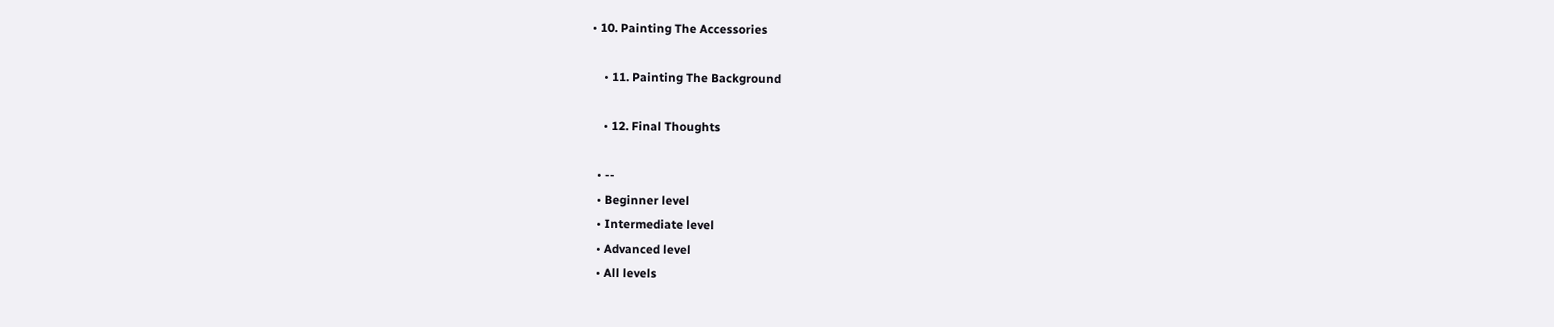• 10. Painting The Accessories

    • 11. Painting The Background

    • 12. Final Thoughts

  • --
  • Beginner level
  • Intermediate level
  • Advanced level
  • All levels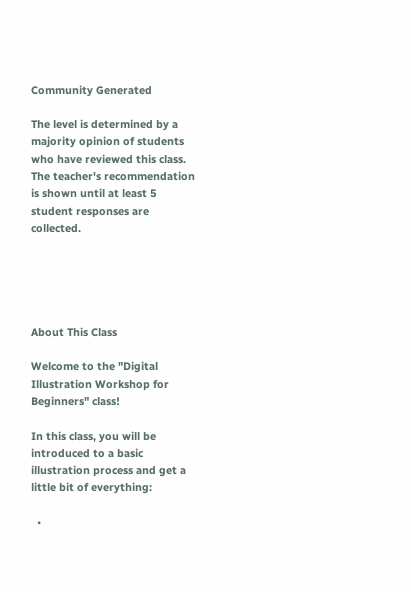Community Generated

The level is determined by a majority opinion of students who have reviewed this class. The teacher's recommendation is shown until at least 5 student responses are collected.





About This Class

Welcome to the "Digital Illustration Workshop for Beginners" class!

In this class, you will be introduced to a basic illustration process and get a little bit of everything:

  •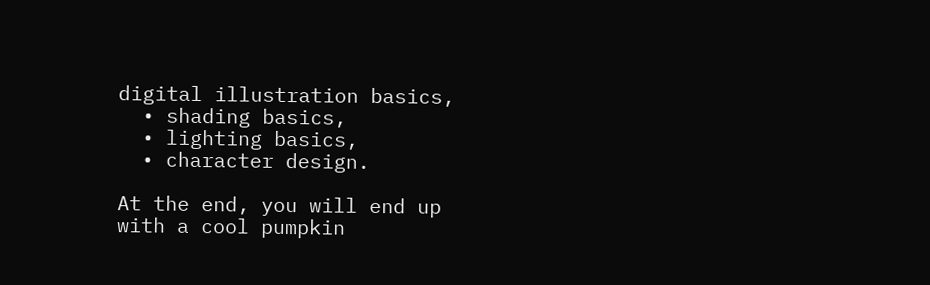digital illustration basics,
  • shading basics,
  • lighting basics,
  • character design.

At the end, you will end up with a cool pumpkin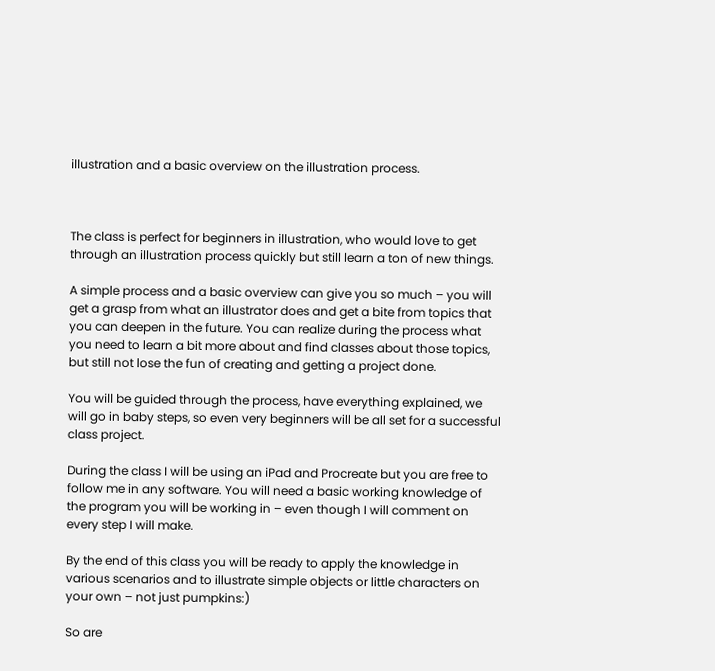illustration and a basic overview on the illustration process.



The class is perfect for beginners in illustration, who would love to get through an illustration process quickly but still learn a ton of new things.

A simple process and a basic overview can give you so much – you will get a grasp from what an illustrator does and get a bite from topics that you can deepen in the future. You can realize during the process what you need to learn a bit more about and find classes about those topics, but still not lose the fun of creating and getting a project done.

You will be guided through the process, have everything explained, we will go in baby steps, so even very beginners will be all set for a successful class project.

During the class I will be using an iPad and Procreate but you are free to follow me in any software. You will need a basic working knowledge of the program you will be working in – even though I will comment on every step I will make.

By the end of this class you will be ready to apply the knowledge in various scenarios and to illustrate simple objects or little characters on your own – not just pumpkins:)

So are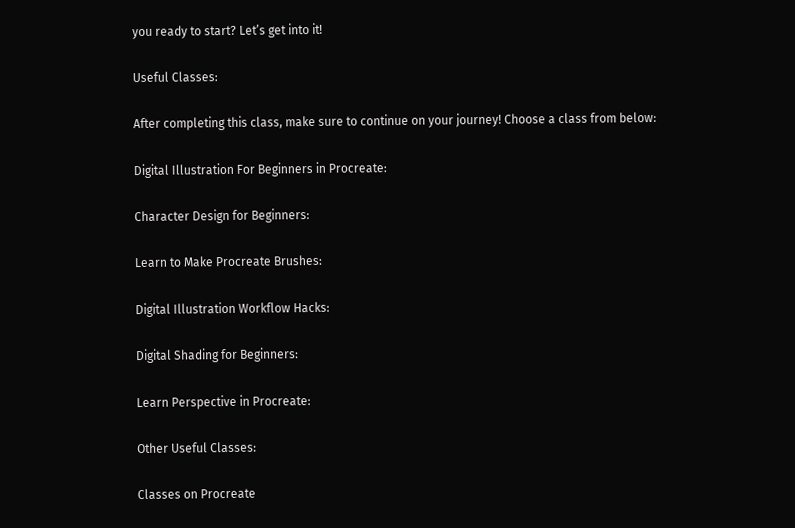you ready to start? Let’s get into it!

Useful Classes:

After completing this class, make sure to continue on your journey! Choose a class from below:

Digital Illustration For Beginners in Procreate:

Character Design for Beginners:

Learn to Make Procreate Brushes:

Digital Illustration Workflow Hacks:

Digital Shading for Beginners:

Learn Perspective in Procreate:

Other Useful Classes:

Classes on Procreate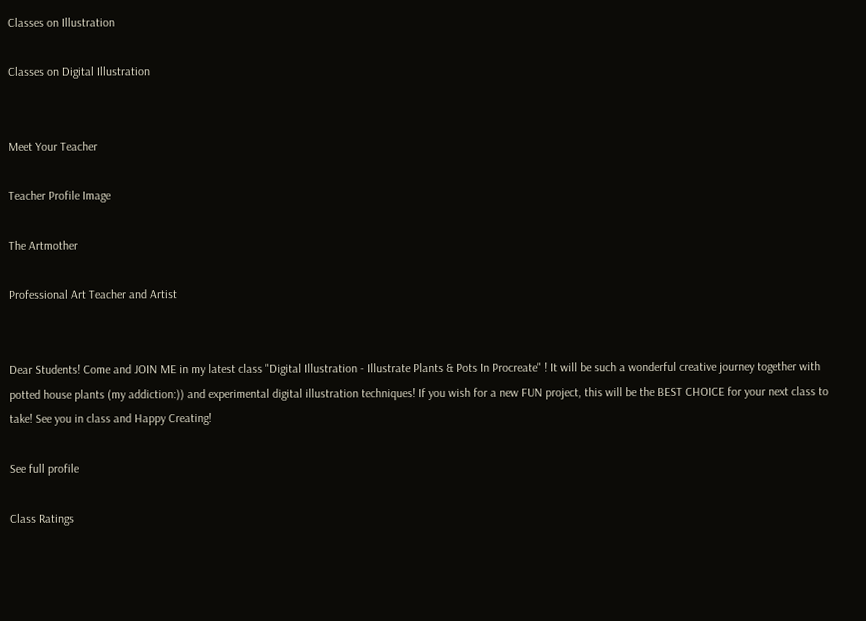Classes on Illustration

Classes on Digital Illustration


Meet Your Teacher

Teacher Profile Image

The Artmother

Professional Art Teacher and Artist


Dear Students! Come and JOIN ME in my latest class "Digital Illustration - Illustrate Plants & Pots In Procreate" ! It will be such a wonderful creative journey together with potted house plants (my addiction:)) and experimental digital illustration techniques! If you wish for a new FUN project, this will be the BEST CHOICE for your next class to take! See you in class and Happy Creating!

See full profile

Class Ratings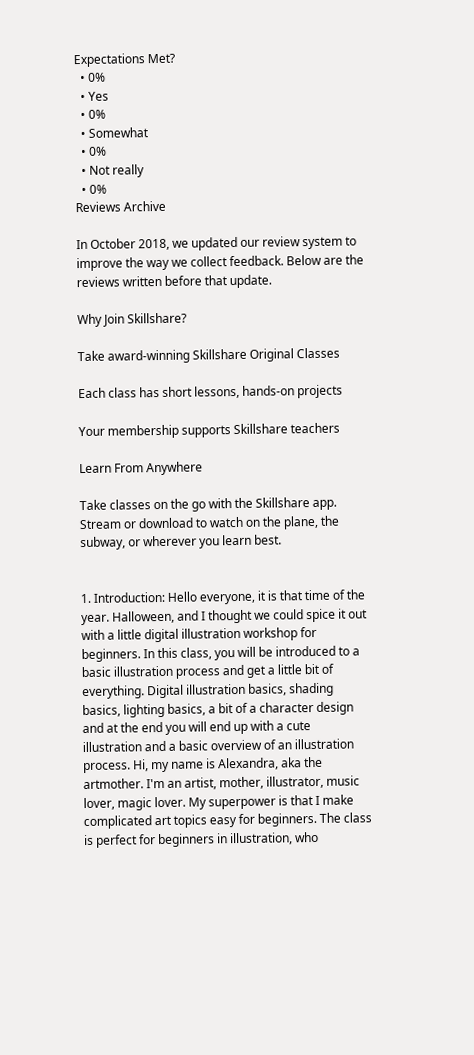Expectations Met?
  • 0%
  • Yes
  • 0%
  • Somewhat
  • 0%
  • Not really
  • 0%
Reviews Archive

In October 2018, we updated our review system to improve the way we collect feedback. Below are the reviews written before that update.

Why Join Skillshare?

Take award-winning Skillshare Original Classes

Each class has short lessons, hands-on projects

Your membership supports Skillshare teachers

Learn From Anywhere

Take classes on the go with the Skillshare app. Stream or download to watch on the plane, the subway, or wherever you learn best.


1. Introduction: Hello everyone, it is that time of the year. Halloween, and I thought we could spice it out with a little digital illustration workshop for beginners. In this class, you will be introduced to a basic illustration process and get a little bit of everything. Digital illustration basics, shading basics, lighting basics, a bit of a character design and at the end you will end up with a cute illustration and a basic overview of an illustration process. Hi, my name is Alexandra, aka the artmother. I'm an artist, mother, illustrator, music lover, magic lover. My superpower is that I make complicated art topics easy for beginners. The class is perfect for beginners in illustration, who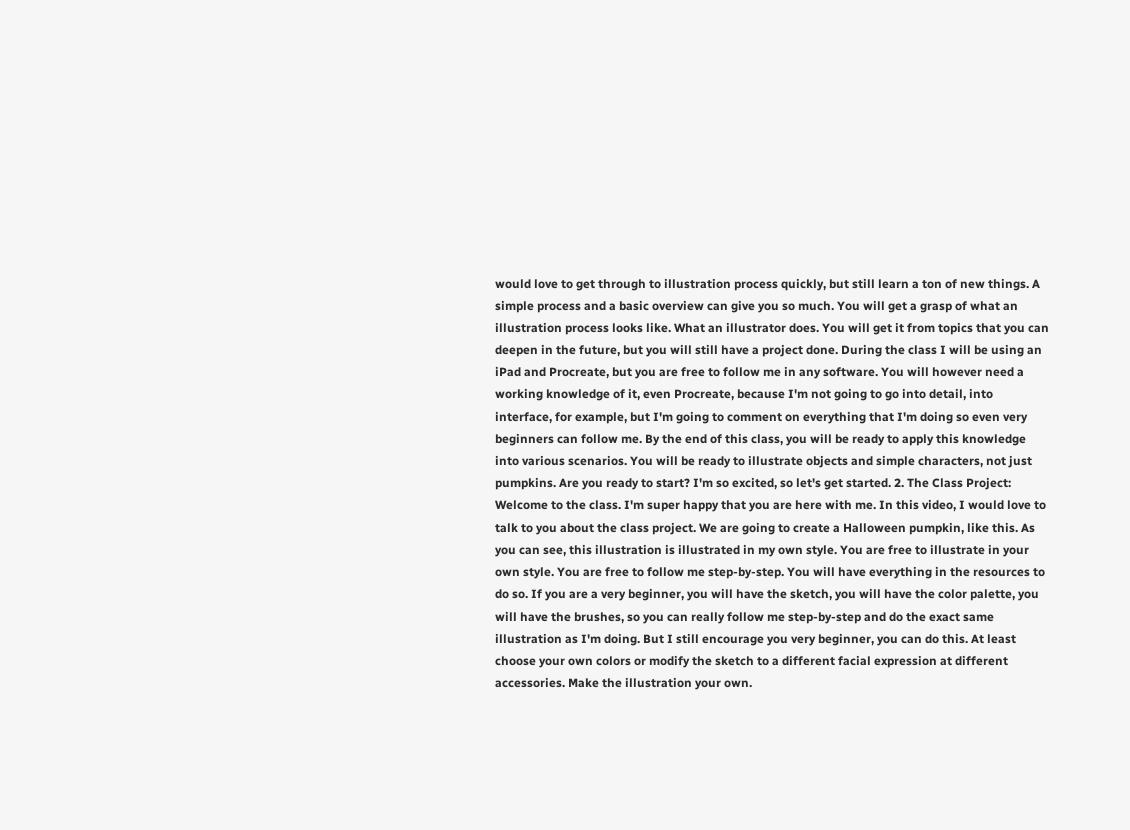would love to get through to illustration process quickly, but still learn a ton of new things. A simple process and a basic overview can give you so much. You will get a grasp of what an illustration process looks like. What an illustrator does. You will get it from topics that you can deepen in the future, but you will still have a project done. During the class I will be using an iPad and Procreate, but you are free to follow me in any software. You will however need a working knowledge of it, even Procreate, because I'm not going to go into detail, into interface, for example, but I'm going to comment on everything that I'm doing so even very beginners can follow me. By the end of this class, you will be ready to apply this knowledge into various scenarios. You will be ready to illustrate objects and simple characters, not just pumpkins. Are you ready to start? I'm so excited, so let's get started. 2. The Class Project: Welcome to the class. I'm super happy that you are here with me. In this video, I would love to talk to you about the class project. We are going to create a Halloween pumpkin, like this. As you can see, this illustration is illustrated in my own style. You are free to illustrate in your own style. You are free to follow me step-by-step. You will have everything in the resources to do so. If you are a very beginner, you will have the sketch, you will have the color palette, you will have the brushes, so you can really follow me step-by-step and do the exact same illustration as I'm doing. But I still encourage you very beginner, you can do this. At least choose your own colors or modify the sketch to a different facial expression at different accessories. Make the illustration your own.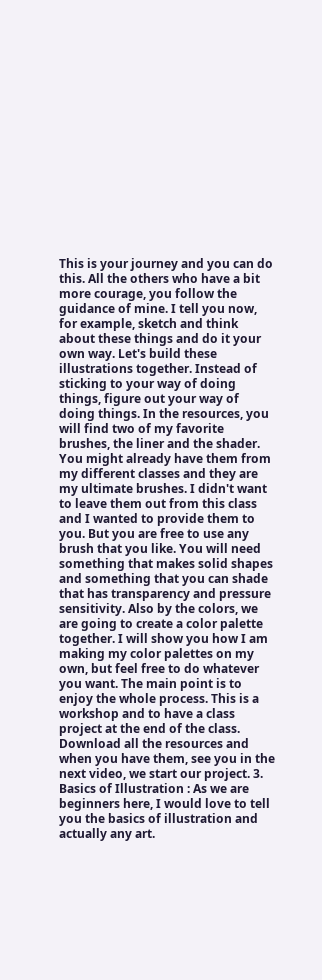This is your journey and you can do this. All the others who have a bit more courage, you follow the guidance of mine. I tell you now, for example, sketch and think about these things and do it your own way. Let's build these illustrations together. Instead of sticking to your way of doing things, figure out your way of doing things. In the resources, you will find two of my favorite brushes, the liner and the shader. You might already have them from my different classes and they are my ultimate brushes. I didn't want to leave them out from this class and I wanted to provide them to you. But you are free to use any brush that you like. You will need something that makes solid shapes and something that you can shade that has transparency and pressure sensitivity. Also by the colors, we are going to create a color palette together. I will show you how I am making my color palettes on my own, but feel free to do whatever you want. The main point is to enjoy the whole process. This is a workshop and to have a class project at the end of the class. Download all the resources and when you have them, see you in the next video, we start our project. 3. Basics of Illustration : As we are beginners here, I would love to tell you the basics of illustration and actually any art.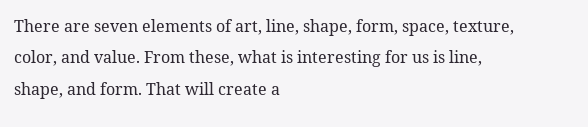There are seven elements of art, line, shape, form, space, texture, color, and value. From these, what is interesting for us is line, shape, and form. That will create a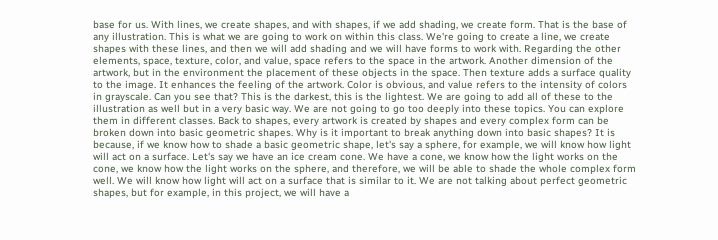base for us. With lines, we create shapes, and with shapes, if we add shading, we create form. That is the base of any illustration. This is what we are going to work on within this class. We're going to create a line, we create shapes with these lines, and then we will add shading and we will have forms to work with. Regarding the other elements, space, texture, color, and value, space refers to the space in the artwork. Another dimension of the artwork, but in the environment the placement of these objects in the space. Then texture adds a surface quality to the image. It enhances the feeling of the artwork. Color is obvious, and value refers to the intensity of colors in grayscale. Can you see that? This is the darkest, this is the lightest. We are going to add all of these to the illustration as well but in a very basic way. We are not going to go too deeply into these topics. You can explore them in different classes. Back to shapes, every artwork is created by shapes and every complex form can be broken down into basic geometric shapes. Why is it important to break anything down into basic shapes? It is because, if we know how to shade a basic geometric shape, let's say a sphere, for example, we will know how light will act on a surface. Let's say we have an ice cream cone. We have a cone, we know how the light works on the cone, we know how the light works on the sphere, and therefore, we will be able to shade the whole complex form well. We will know how light will act on a surface that is similar to it. We are not talking about perfect geometric shapes, but for example, in this project, we will have a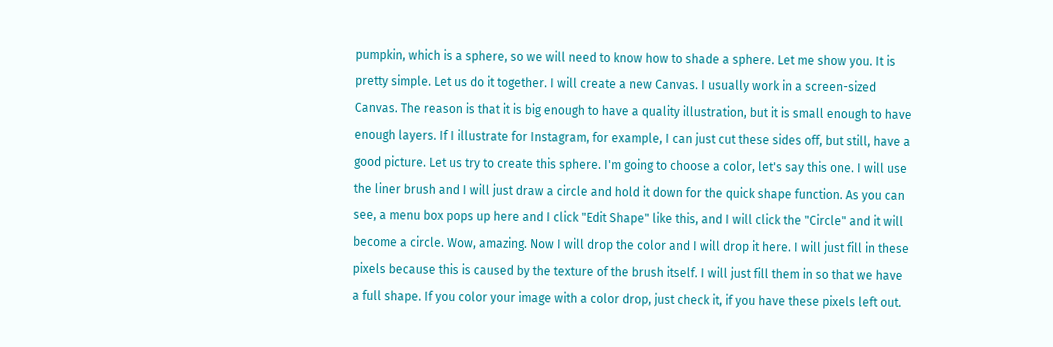pumpkin, which is a sphere, so we will need to know how to shade a sphere. Let me show you. It is pretty simple. Let us do it together. I will create a new Canvas. I usually work in a screen-sized Canvas. The reason is that it is big enough to have a quality illustration, but it is small enough to have enough layers. If I illustrate for Instagram, for example, I can just cut these sides off, but still, have a good picture. Let us try to create this sphere. I'm going to choose a color, let's say this one. I will use the liner brush and I will just draw a circle and hold it down for the quick shape function. As you can see, a menu box pops up here and I click "Edit Shape" like this, and I will click the "Circle" and it will become a circle. Wow, amazing. Now I will drop the color and I will drop it here. I will just fill in these pixels because this is caused by the texture of the brush itself. I will just fill them in so that we have a full shape. If you color your image with a color drop, just check it, if you have these pixels left out.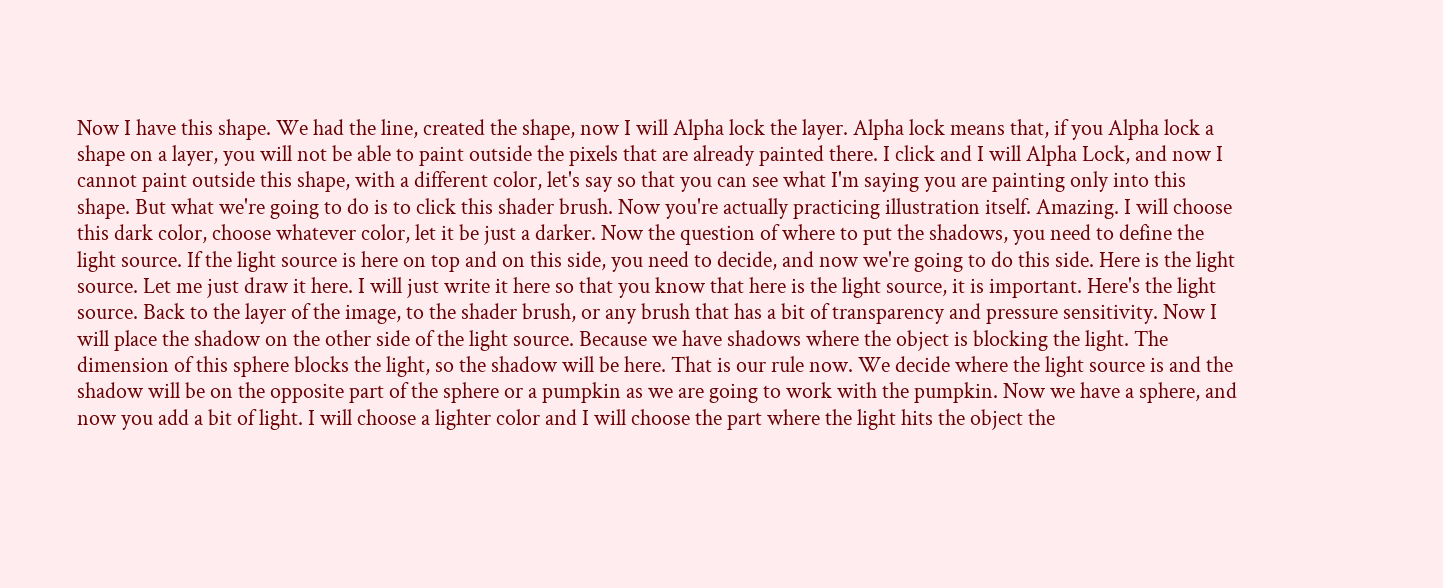Now I have this shape. We had the line, created the shape, now I will Alpha lock the layer. Alpha lock means that, if you Alpha lock a shape on a layer, you will not be able to paint outside the pixels that are already painted there. I click and I will Alpha Lock, and now I cannot paint outside this shape, with a different color, let's say so that you can see what I'm saying you are painting only into this shape. But what we're going to do is to click this shader brush. Now you're actually practicing illustration itself. Amazing. I will choose this dark color, choose whatever color, let it be just a darker. Now the question of where to put the shadows, you need to define the light source. If the light source is here on top and on this side, you need to decide, and now we're going to do this side. Here is the light source. Let me just draw it here. I will just write it here so that you know that here is the light source, it is important. Here's the light source. Back to the layer of the image, to the shader brush, or any brush that has a bit of transparency and pressure sensitivity. Now I will place the shadow on the other side of the light source. Because we have shadows where the object is blocking the light. The dimension of this sphere blocks the light, so the shadow will be here. That is our rule now. We decide where the light source is and the shadow will be on the opposite part of the sphere or a pumpkin as we are going to work with the pumpkin. Now we have a sphere, and now you add a bit of light. I will choose a lighter color and I will choose the part where the light hits the object the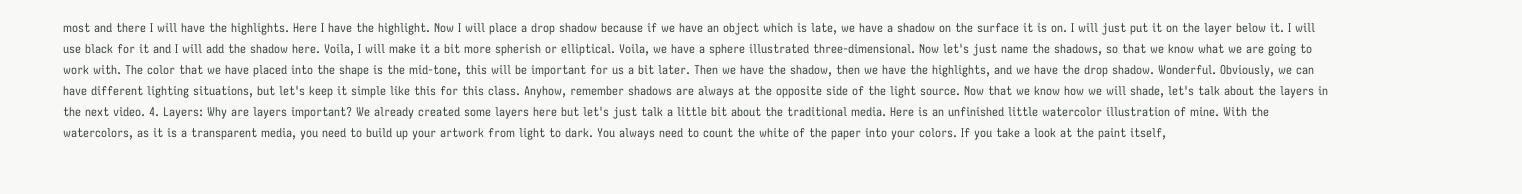most and there I will have the highlights. Here I have the highlight. Now I will place a drop shadow because if we have an object which is late, we have a shadow on the surface it is on. I will just put it on the layer below it. I will use black for it and I will add the shadow here. Voila, I will make it a bit more spherish or elliptical. Voila, we have a sphere illustrated three-dimensional. Now let's just name the shadows, so that we know what we are going to work with. The color that we have placed into the shape is the mid-tone, this will be important for us a bit later. Then we have the shadow, then we have the highlights, and we have the drop shadow. Wonderful. Obviously, we can have different lighting situations, but let's keep it simple like this for this class. Anyhow, remember shadows are always at the opposite side of the light source. Now that we know how we will shade, let's talk about the layers in the next video. 4. Layers: Why are layers important? We already created some layers here but let's just talk a little bit about the traditional media. Here is an unfinished little watercolor illustration of mine. With the watercolors, as it is a transparent media, you need to build up your artwork from light to dark. You always need to count the white of the paper into your colors. If you take a look at the paint itself,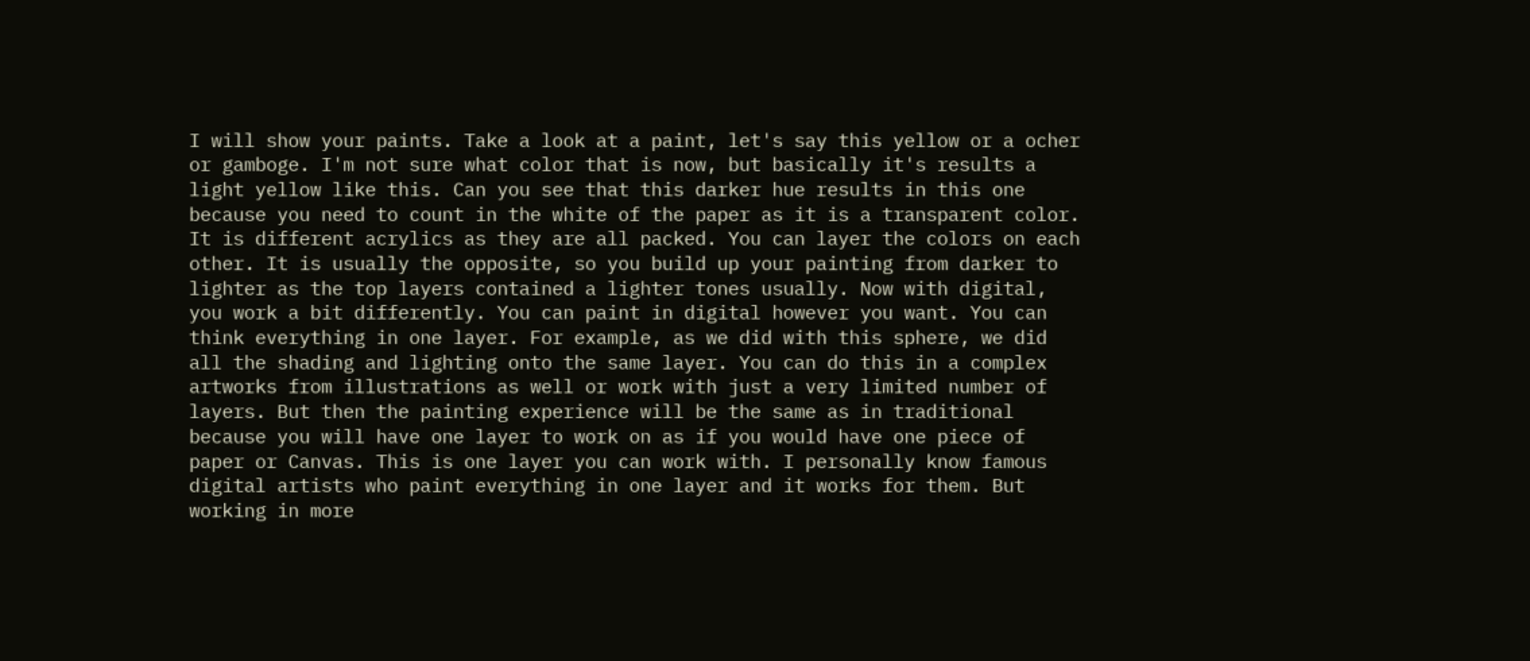I will show your paints. Take a look at a paint, let's say this yellow or a ocher or gamboge. I'm not sure what color that is now, but basically it's results a light yellow like this. Can you see that this darker hue results in this one because you need to count in the white of the paper as it is a transparent color. It is different acrylics as they are all packed. You can layer the colors on each other. It is usually the opposite, so you build up your painting from darker to lighter as the top layers contained a lighter tones usually. Now with digital, you work a bit differently. You can paint in digital however you want. You can think everything in one layer. For example, as we did with this sphere, we did all the shading and lighting onto the same layer. You can do this in a complex artworks from illustrations as well or work with just a very limited number of layers. But then the painting experience will be the same as in traditional because you will have one layer to work on as if you would have one piece of paper or Canvas. This is one layer you can work with. I personally know famous digital artists who paint everything in one layer and it works for them. But working in more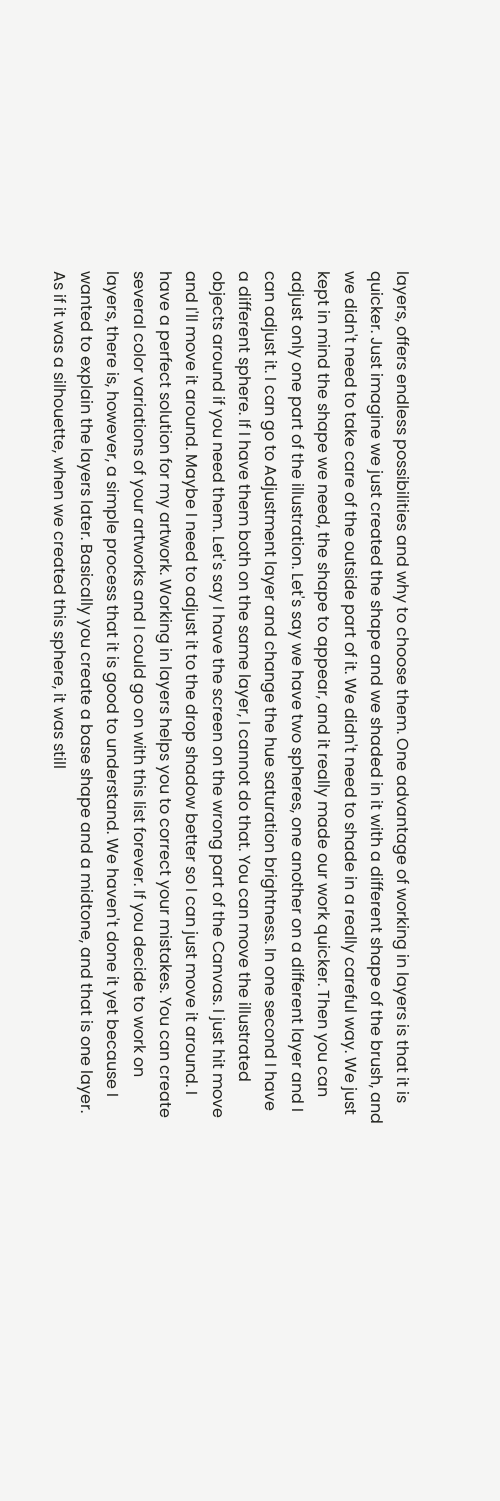layers, offers endless possibilities and why to choose them. One advantage of working in layers is that it is quicker. Just imagine we just created the shape and we shaded in it with a different shape of the brush, and we didn't need to take care of the outside part of it. We didn't need to shade in a really careful way. We just kept in mind the shape we need, the shape to appear, and it really made our work quicker. Then you can adjust only one part of the illustration. Let's say we have two spheres, one another on a different layer and I can adjust it. I can go to Adjustment layer and change the hue saturation brightness. In one second I have a different sphere. If I have them both on the same layer, I cannot do that. You can move the illustrated objects around if you need them. Let's say I have the screen on the wrong part of the Canvas. I just hit move and I'll move it around. Maybe I need to adjust it to the drop shadow better so I can just move it around. I have a perfect solution for my artwork. Working in layers helps you to correct your mistakes. You can create several color variations of your artworks and I could go on with this list forever. If you decide to work on layers, there is, however, a simple process that it is good to understand. We haven't done it yet because I wanted to explain the layers later. Basically you create a base shape and a midtone, and that is one layer. As if it was a silhouette, when we created this sphere, it was still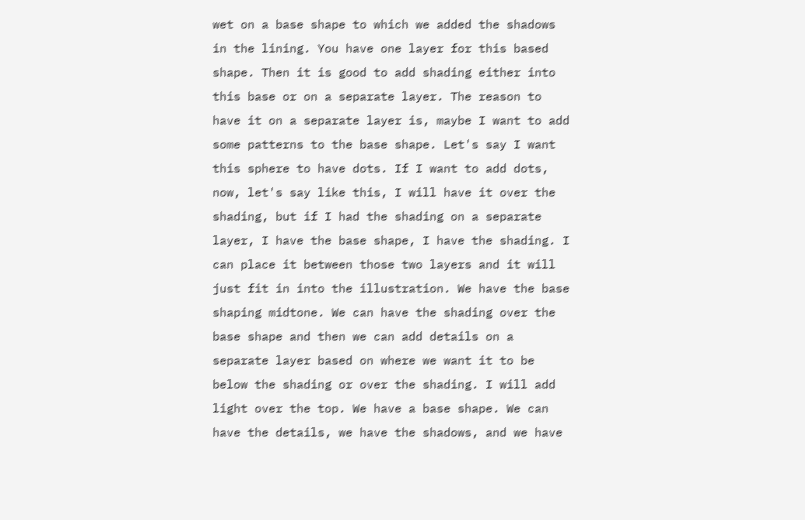wet on a base shape to which we added the shadows in the lining. You have one layer for this based shape. Then it is good to add shading either into this base or on a separate layer. The reason to have it on a separate layer is, maybe I want to add some patterns to the base shape. Let's say I want this sphere to have dots. If I want to add dots, now, let's say like this, I will have it over the shading, but if I had the shading on a separate layer, I have the base shape, I have the shading. I can place it between those two layers and it will just fit in into the illustration. We have the base shaping midtone. We can have the shading over the base shape and then we can add details on a separate layer based on where we want it to be below the shading or over the shading. I will add light over the top. We have a base shape. We can have the details, we have the shadows, and we have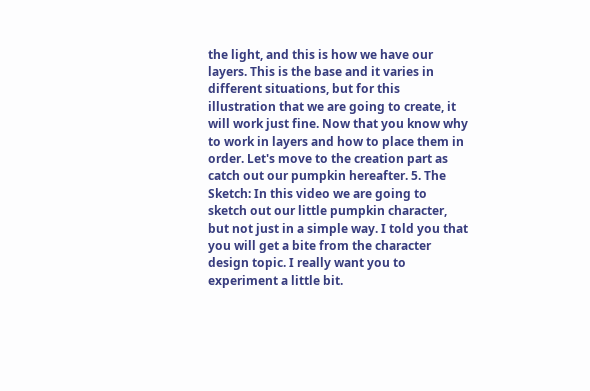the light, and this is how we have our layers. This is the base and it varies in different situations, but for this illustration that we are going to create, it will work just fine. Now that you know why to work in layers and how to place them in order. Let's move to the creation part as catch out our pumpkin hereafter. 5. The Sketch: In this video we are going to sketch out our little pumpkin character, but not just in a simple way. I told you that you will get a bite from the character design topic. I really want you to experiment a little bit.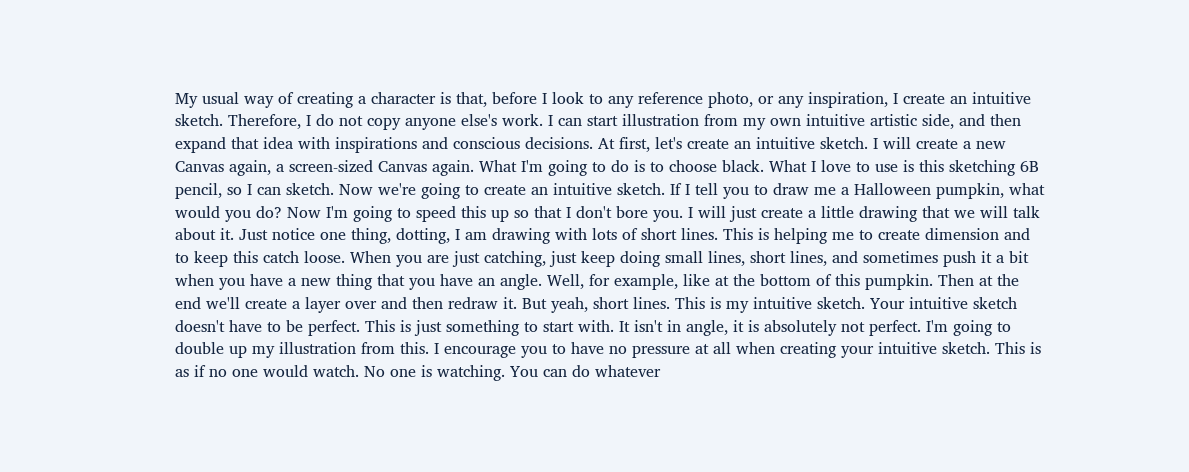My usual way of creating a character is that, before I look to any reference photo, or any inspiration, I create an intuitive sketch. Therefore, I do not copy anyone else's work. I can start illustration from my own intuitive artistic side, and then expand that idea with inspirations and conscious decisions. At first, let's create an intuitive sketch. I will create a new Canvas again, a screen-sized Canvas again. What I'm going to do is to choose black. What I love to use is this sketching 6B pencil, so I can sketch. Now we're going to create an intuitive sketch. If I tell you to draw me a Halloween pumpkin, what would you do? Now I'm going to speed this up so that I don't bore you. I will just create a little drawing that we will talk about it. Just notice one thing, dotting, I am drawing with lots of short lines. This is helping me to create dimension and to keep this catch loose. When you are just catching, just keep doing small lines, short lines, and sometimes push it a bit when you have a new thing that you have an angle. Well, for example, like at the bottom of this pumpkin. Then at the end we'll create a layer over and then redraw it. But yeah, short lines. This is my intuitive sketch. Your intuitive sketch doesn't have to be perfect. This is just something to start with. It isn't in angle, it is absolutely not perfect. I'm going to double up my illustration from this. I encourage you to have no pressure at all when creating your intuitive sketch. This is as if no one would watch. No one is watching. You can do whatever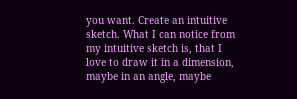you want. Create an intuitive sketch. What I can notice from my intuitive sketch is, that I love to draw it in a dimension, maybe in an angle, maybe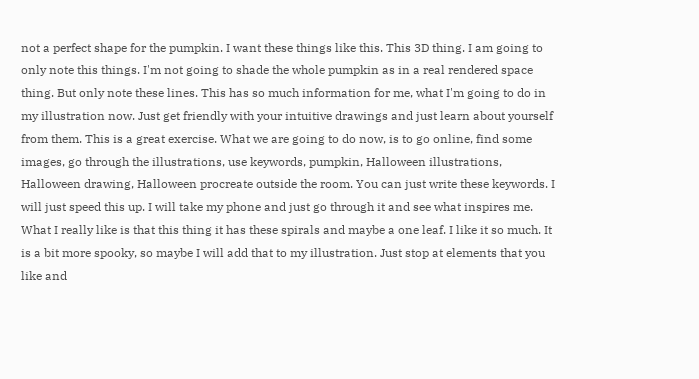not a perfect shape for the pumpkin. I want these things like this. This 3D thing. I am going to only note this things. I'm not going to shade the whole pumpkin as in a real rendered space thing. But only note these lines. This has so much information for me, what I'm going to do in my illustration now. Just get friendly with your intuitive drawings and just learn about yourself from them. This is a great exercise. What we are going to do now, is to go online, find some images, go through the illustrations, use keywords, pumpkin, Halloween illustrations, Halloween drawing, Halloween procreate outside the room. You can just write these keywords. I will just speed this up. I will take my phone and just go through it and see what inspires me. What I really like is that this thing it has these spirals and maybe a one leaf. I like it so much. It is a bit more spooky, so maybe I will add that to my illustration. Just stop at elements that you like and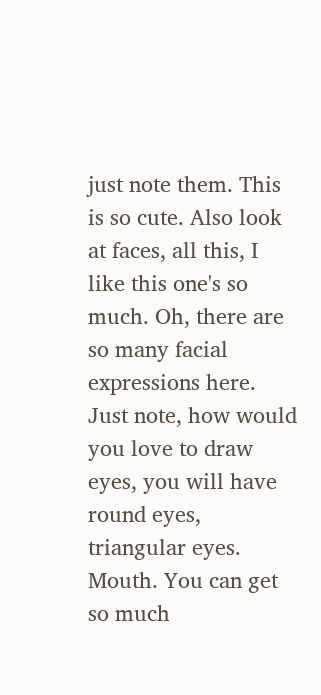just note them. This is so cute. Also look at faces, all this, I like this one's so much. Oh, there are so many facial expressions here. Just note, how would you love to draw eyes, you will have round eyes, triangular eyes. Mouth. You can get so much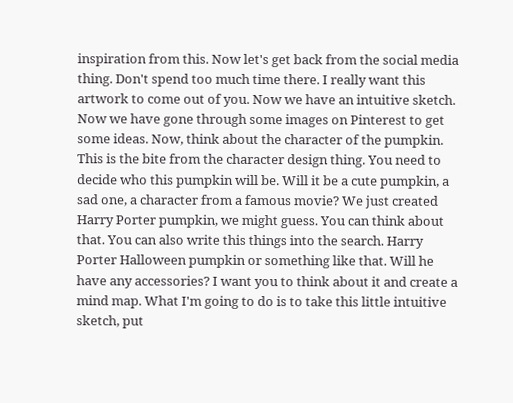inspiration from this. Now let's get back from the social media thing. Don't spend too much time there. I really want this artwork to come out of you. Now we have an intuitive sketch. Now we have gone through some images on Pinterest to get some ideas. Now, think about the character of the pumpkin. This is the bite from the character design thing. You need to decide who this pumpkin will be. Will it be a cute pumpkin, a sad one, a character from a famous movie? We just created Harry Porter pumpkin, we might guess. You can think about that. You can also write this things into the search. Harry Porter Halloween pumpkin or something like that. Will he have any accessories? I want you to think about it and create a mind map. What I'm going to do is to take this little intuitive sketch, put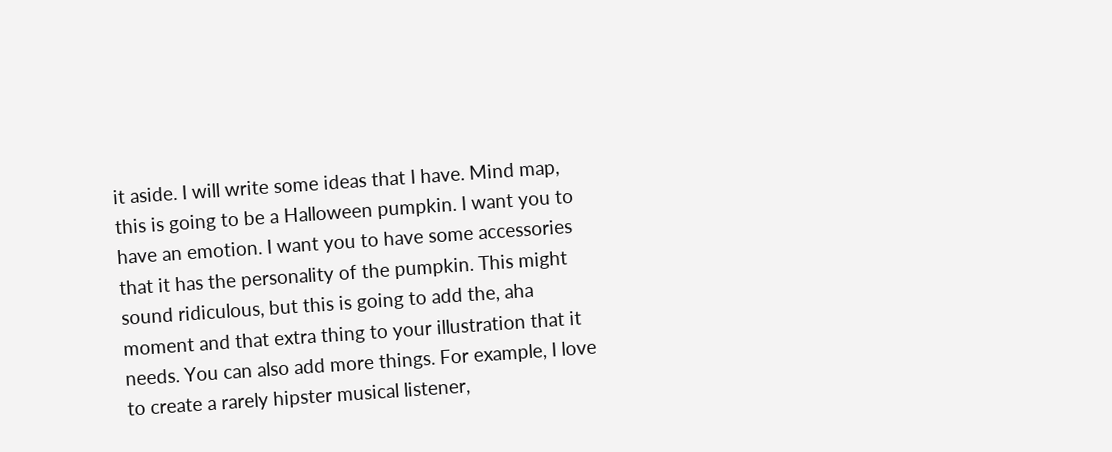it aside. I will write some ideas that I have. Mind map, this is going to be a Halloween pumpkin. I want you to have an emotion. I want you to have some accessories that it has the personality of the pumpkin. This might sound ridiculous, but this is going to add the, aha moment and that extra thing to your illustration that it needs. You can also add more things. For example, I love to create a rarely hipster musical listener,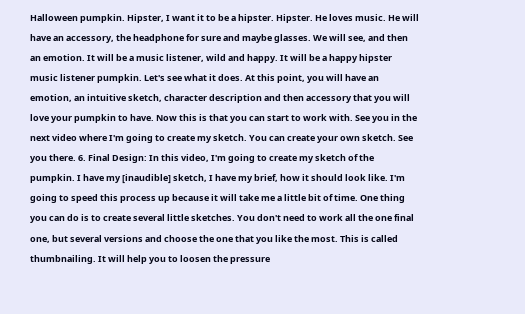Halloween pumpkin. Hipster, I want it to be a hipster. Hipster. He loves music. He will have an accessory, the headphone for sure and maybe glasses. We will see, and then an emotion. It will be a music listener, wild and happy. It will be a happy hipster music listener pumpkin. Let's see what it does. At this point, you will have an emotion, an intuitive sketch, character description and then accessory that you will love your pumpkin to have. Now this is that you can start to work with. See you in the next video where I'm going to create my sketch. You can create your own sketch. See you there. 6. Final Design: In this video, I'm going to create my sketch of the pumpkin. I have my [inaudible] sketch, I have my brief, how it should look like. I'm going to speed this process up because it will take me a little bit of time. One thing you can do is to create several little sketches. You don't need to work all the one final one, but several versions and choose the one that you like the most. This is called thumbnailing. It will help you to loosen the pressure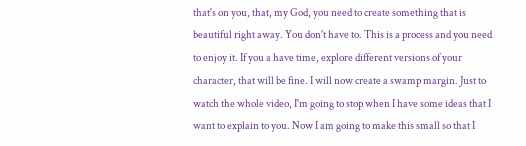that's on you, that, my God, you need to create something that is beautiful right away. You don't have to. This is a process and you need to enjoy it. If you a have time, explore different versions of your character, that will be fine. I will now create a swamp margin. Just to watch the whole video, I'm going to stop when I have some ideas that I want to explain to you. Now I am going to make this small so that I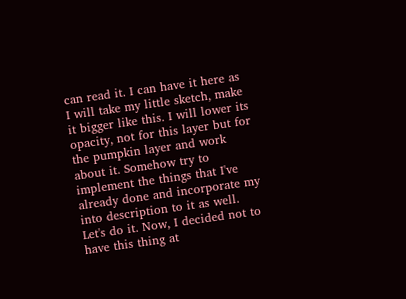can read it. I can have it here as I will take my little sketch, make it bigger like this. I will lower its opacity, not for this layer but for the pumpkin layer and work about it. Somehow try to implement the things that I've already done and incorporate my into description to it as well. Let's do it. Now, I decided not to have this thing at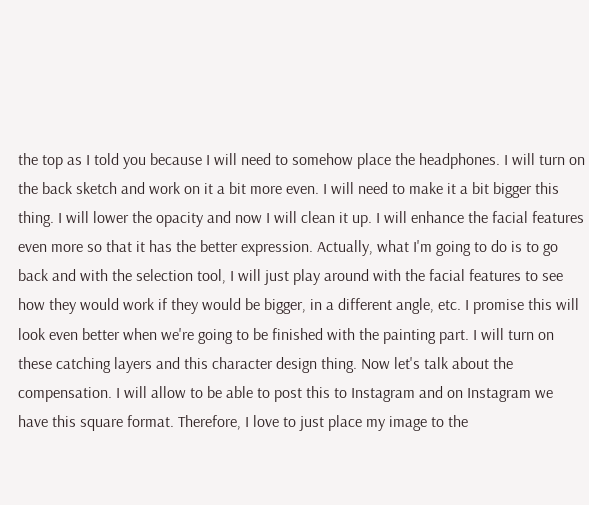the top as I told you because I will need to somehow place the headphones. I will turn on the back sketch and work on it a bit more even. I will need to make it a bit bigger this thing. I will lower the opacity and now I will clean it up. I will enhance the facial features even more so that it has the better expression. Actually, what I'm going to do is to go back and with the selection tool, I will just play around with the facial features to see how they would work if they would be bigger, in a different angle, etc. I promise this will look even better when we're going to be finished with the painting part. I will turn on these catching layers and this character design thing. Now let's talk about the compensation. I will allow to be able to post this to Instagram and on Instagram we have this square format. Therefore, I love to just place my image to the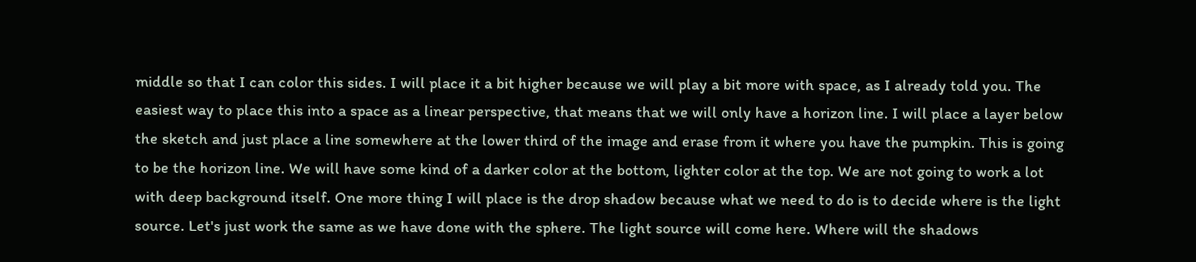middle so that I can color this sides. I will place it a bit higher because we will play a bit more with space, as I already told you. The easiest way to place this into a space as a linear perspective, that means that we will only have a horizon line. I will place a layer below the sketch and just place a line somewhere at the lower third of the image and erase from it where you have the pumpkin. This is going to be the horizon line. We will have some kind of a darker color at the bottom, lighter color at the top. We are not going to work a lot with deep background itself. One more thing I will place is the drop shadow because what we need to do is to decide where is the light source. Let's just work the same as we have done with the sphere. The light source will come here. Where will the shadows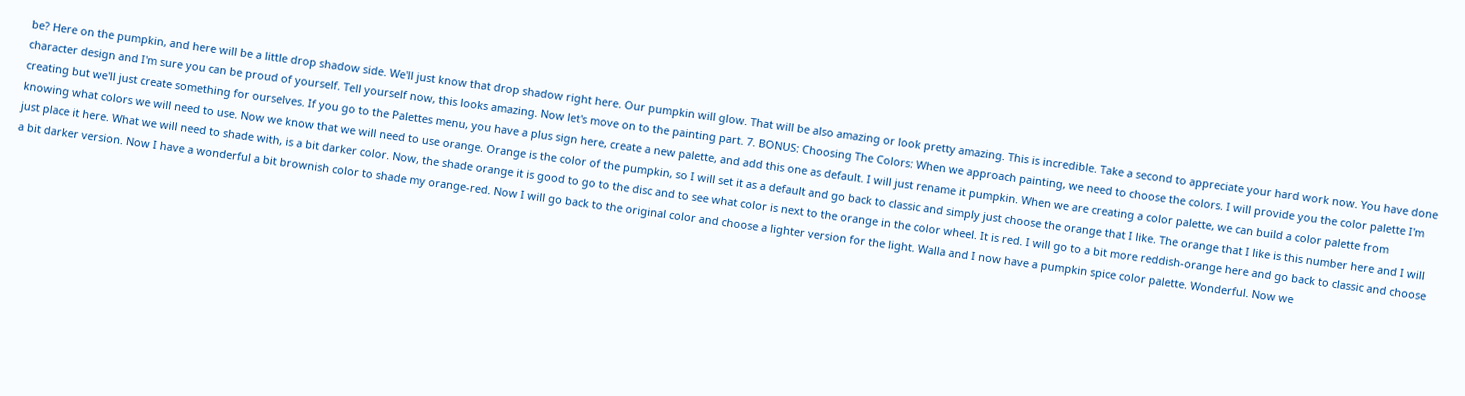be? Here on the pumpkin, and here will be a little drop shadow side. We'll just know that drop shadow right here. Our pumpkin will glow. That will be also amazing or look pretty amazing. This is incredible. Take a second to appreciate your hard work now. You have done character design and I'm sure you can be proud of yourself. Tell yourself now, this looks amazing. Now let's move on to the painting part. 7. BONUS: Choosing The Colors: When we approach painting, we need to choose the colors. I will provide you the color palette I'm creating but we'll just create something for ourselves. If you go to the Palettes menu, you have a plus sign here, create a new palette, and add this one as default. I will just rename it pumpkin. When we are creating a color palette, we can build a color palette from knowing what colors we will need to use. Now we know that we will need to use orange. Orange is the color of the pumpkin, so I will set it as a default and go back to classic and simply just choose the orange that I like. The orange that I like is this number here and I will just place it here. What we will need to shade with, is a bit darker color. Now, the shade orange it is good to go to the disc and to see what color is next to the orange in the color wheel. It is red. I will go to a bit more reddish-orange here and go back to classic and choose a bit darker version. Now I have a wonderful a bit brownish color to shade my orange-red. Now I will go back to the original color and choose a lighter version for the light. Walla and I now have a pumpkin spice color palette. Wonderful. Now we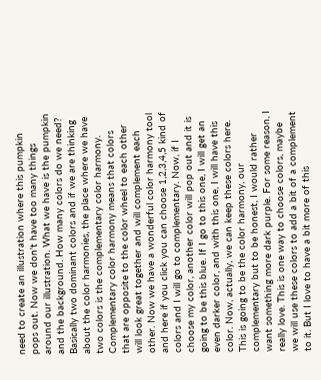need to create an illustration where this pumpkin pops out. Now we don't have too many things around our illustration. What we have is the pumpkin and the background. How many colors do we need? Basically two dominant colors and if we are thinking about the color harmonies, the place where we have two colors is the complementary color harmony. Complementary color harmony means that colors that are opposite to the color wheel to each other will look great together and will complement each other. Now we have a wonderful color harmony tool and here if you click you can choose 1,2,3,4,5 kind of colors and I will go to complementary. Now, if I choose my color, another color will pop out and it is going to be this blue. If I go to this one, I will get an even darker color, and with this one, I will have this color. Now, actually, we can keep these colors here. This is going to be the color harmony, our complementary but to be honest, I would rather want something more dark purple. For some reason, I really love. This is one way to choose colors, maybe we will use these colors to add a bit of a complement to it. But I love to have a bit more of this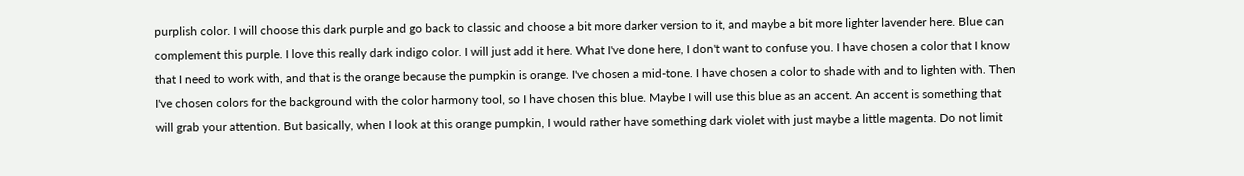purplish color. I will choose this dark purple and go back to classic and choose a bit more darker version to it, and maybe a bit more lighter lavender here. Blue can complement this purple. I love this really dark indigo color. I will just add it here. What I've done here, I don't want to confuse you. I have chosen a color that I know that I need to work with, and that is the orange because the pumpkin is orange. I've chosen a mid-tone. I have chosen a color to shade with and to lighten with. Then I've chosen colors for the background with the color harmony tool, so I have chosen this blue. Maybe I will use this blue as an accent. An accent is something that will grab your attention. But basically, when I look at this orange pumpkin, I would rather have something dark violet with just maybe a little magenta. Do not limit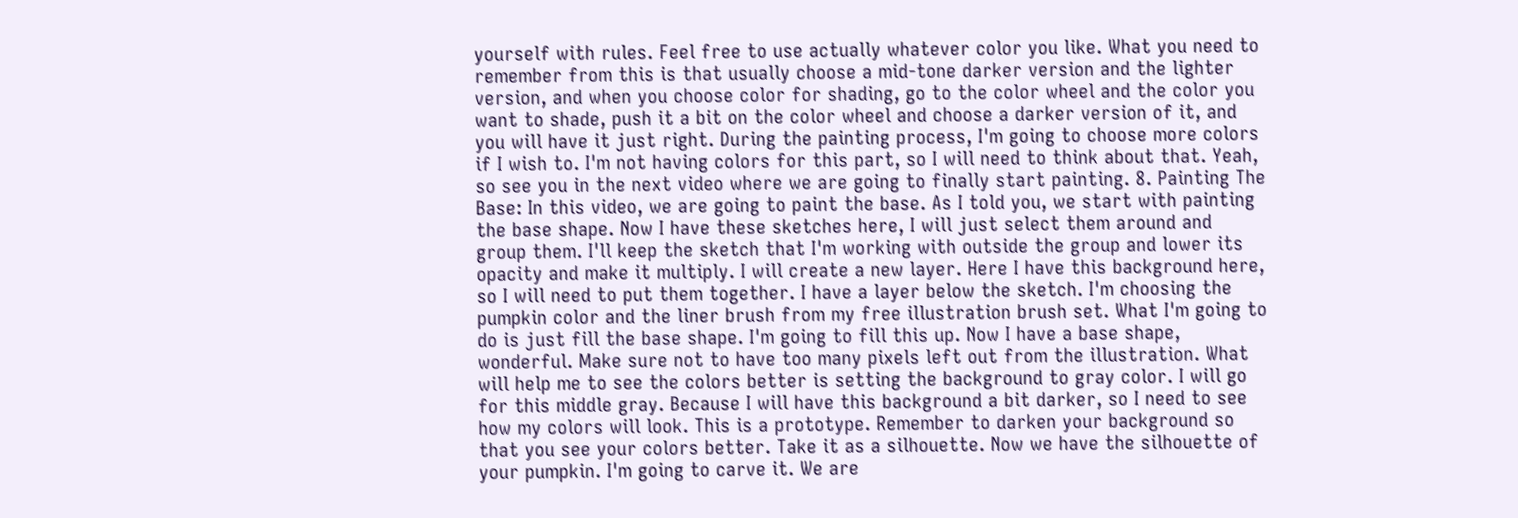yourself with rules. Feel free to use actually whatever color you like. What you need to remember from this is that usually choose a mid-tone darker version and the lighter version, and when you choose color for shading, go to the color wheel and the color you want to shade, push it a bit on the color wheel and choose a darker version of it, and you will have it just right. During the painting process, I'm going to choose more colors if I wish to. I'm not having colors for this part, so I will need to think about that. Yeah, so see you in the next video where we are going to finally start painting. 8. Painting The Base: In this video, we are going to paint the base. As I told you, we start with painting the base shape. Now I have these sketches here, I will just select them around and group them. I'll keep the sketch that I'm working with outside the group and lower its opacity and make it multiply. I will create a new layer. Here I have this background here, so I will need to put them together. I have a layer below the sketch. I'm choosing the pumpkin color and the liner brush from my free illustration brush set. What I'm going to do is just fill the base shape. I'm going to fill this up. Now I have a base shape, wonderful. Make sure not to have too many pixels left out from the illustration. What will help me to see the colors better is setting the background to gray color. I will go for this middle gray. Because I will have this background a bit darker, so I need to see how my colors will look. This is a prototype. Remember to darken your background so that you see your colors better. Take it as a silhouette. Now we have the silhouette of your pumpkin. I'm going to carve it. We are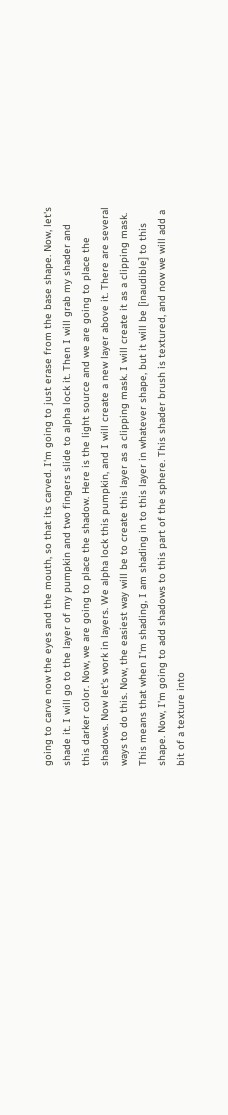going to carve now the eyes and the mouth, so that its carved. I'm going to just erase from the base shape. Now, let's shade it. I will go to the layer of my pumpkin and two fingers slide to alpha lock it. Then I will grab my shader and this darker color. Now, we are going to place the shadow. Here is the light source and we are going to place the shadows. Now let's work in layers. We alpha lock this pumpkin, and I will create a new layer above it. There are several ways to do this. Now, the easiest way will be to create this layer as a clipping mask. I will create it as a clipping mask. This means that when I'm shading, I am shading in to this layer in whatever shape, but it will be [inaudible] to this shape. Now, I'm going to add shadows to this part of the sphere. This shader brush is textured, and now we will add a bit of a texture into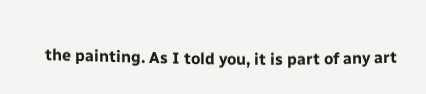the painting. As I told you, it is part of any art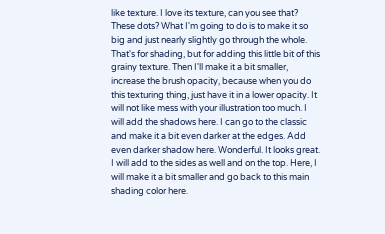like texture. I love its texture, can you see that? These dots? What I'm going to do is to make it so big and just nearly slightly go through the whole. That's for shading, but for adding this little bit of this grainy texture. Then I'll make it a bit smaller, increase the brush opacity, because when you do this texturing thing, just have it in a lower opacity. It will not like mess with your illustration too much. I will add the shadows here. I can go to the classic and make it a bit even darker at the edges. Add even darker shadow here. Wonderful. It looks great. I will add to the sides as well and on the top. Here, I will make it a bit smaller and go back to this main shading color here.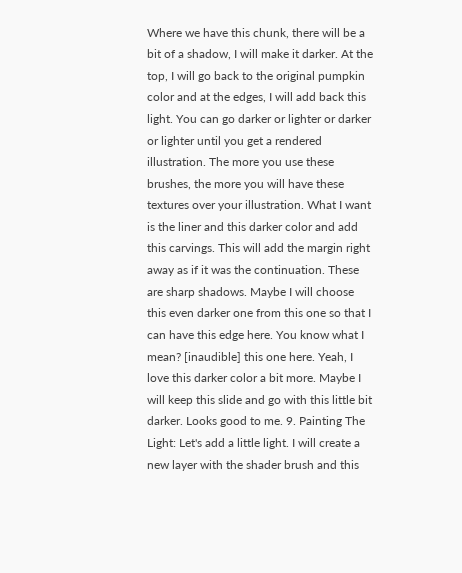Where we have this chunk, there will be a bit of a shadow, I will make it darker. At the top, I will go back to the original pumpkin color and at the edges, I will add back this light. You can go darker or lighter or darker or lighter until you get a rendered illustration. The more you use these brushes, the more you will have these textures over your illustration. What I want is the liner and this darker color and add this carvings. This will add the margin right away as if it was the continuation. These are sharp shadows. Maybe I will choose this even darker one from this one so that I can have this edge here. You know what I mean? [inaudible] this one here. Yeah, I love this darker color a bit more. Maybe I will keep this slide and go with this little bit darker. Looks good to me. 9. Painting The Light: Let's add a little light. I will create a new layer with the shader brush and this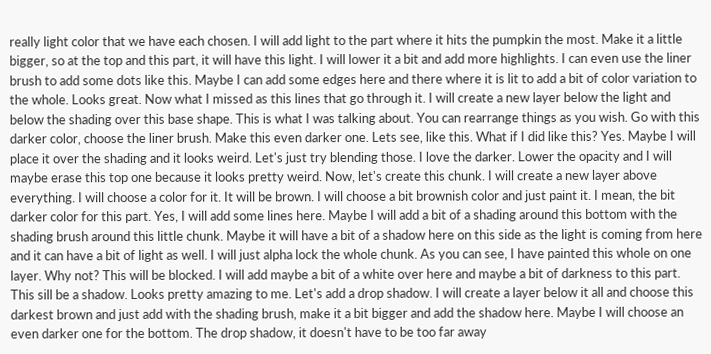really light color that we have each chosen. I will add light to the part where it hits the pumpkin the most. Make it a little bigger, so at the top and this part, it will have this light. I will lower it a bit and add more highlights. I can even use the liner brush to add some dots like this. Maybe I can add some edges here and there where it is lit to add a bit of color variation to the whole. Looks great. Now what I missed as this lines that go through it. I will create a new layer below the light and below the shading over this base shape. This is what I was talking about. You can rearrange things as you wish. Go with this darker color, choose the liner brush. Make this even darker one. Lets see, like this. What if I did like this? Yes. Maybe I will place it over the shading and it looks weird. Let's just try blending those. I love the darker. Lower the opacity and I will maybe erase this top one because it looks pretty weird. Now, let's create this chunk. I will create a new layer above everything. I will choose a color for it. It will be brown. I will choose a bit brownish color and just paint it. I mean, the bit darker color for this part. Yes, I will add some lines here. Maybe I will add a bit of a shading around this bottom with the shading brush around this little chunk. Maybe it will have a bit of a shadow here on this side as the light is coming from here and it can have a bit of light as well. I will just alpha lock the whole chunk. As you can see, I have painted this whole on one layer. Why not? This will be blocked. I will add maybe a bit of a white over here and maybe a bit of darkness to this part. This sill be a shadow. Looks pretty amazing to me. Let's add a drop shadow. I will create a layer below it all and choose this darkest brown and just add with the shading brush, make it a bit bigger and add the shadow here. Maybe I will choose an even darker one for the bottom. The drop shadow, it doesn't have to be too far away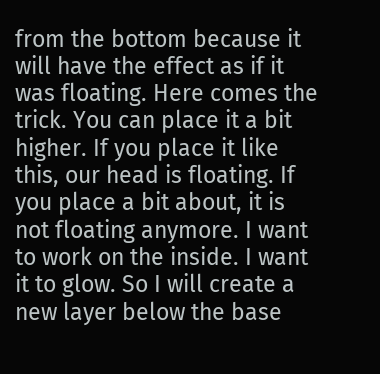from the bottom because it will have the effect as if it was floating. Here comes the trick. You can place it a bit higher. If you place it like this, our head is floating. If you place a bit about, it is not floating anymore. I want to work on the inside. I want it to glow. So I will create a new layer below the base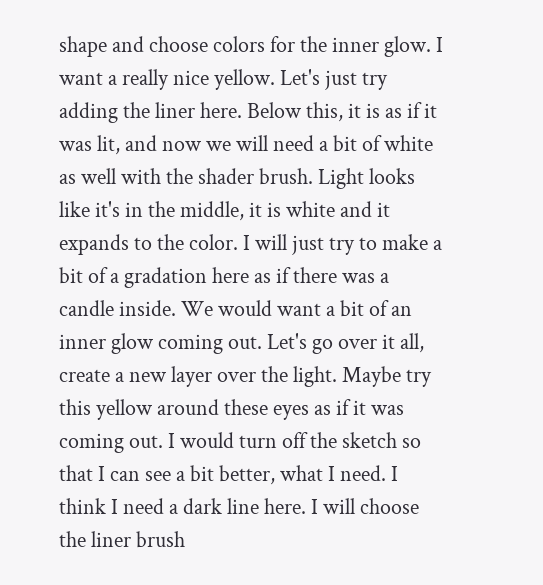shape and choose colors for the inner glow. I want a really nice yellow. Let's just try adding the liner here. Below this, it is as if it was lit, and now we will need a bit of white as well with the shader brush. Light looks like it's in the middle, it is white and it expands to the color. I will just try to make a bit of a gradation here as if there was a candle inside. We would want a bit of an inner glow coming out. Let's go over it all, create a new layer over the light. Maybe try this yellow around these eyes as if it was coming out. I would turn off the sketch so that I can see a bit better, what I need. I think I need a dark line here. I will choose the liner brush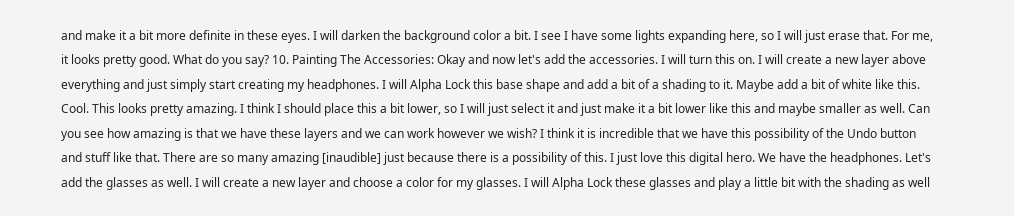and make it a bit more definite in these eyes. I will darken the background color a bit. I see I have some lights expanding here, so I will just erase that. For me, it looks pretty good. What do you say? 10. Painting The Accessories: Okay and now let's add the accessories. I will turn this on. I will create a new layer above everything and just simply start creating my headphones. I will Alpha Lock this base shape and add a bit of a shading to it. Maybe add a bit of white like this. Cool. This looks pretty amazing. I think I should place this a bit lower, so I will just select it and just make it a bit lower like this and maybe smaller as well. Can you see how amazing is that we have these layers and we can work however we wish? I think it is incredible that we have this possibility of the Undo button and stuff like that. There are so many amazing [inaudible] just because there is a possibility of this. I just love this digital hero. We have the headphones. Let's add the glasses as well. I will create a new layer and choose a color for my glasses. I will Alpha Lock these glasses and play a little bit with the shading as well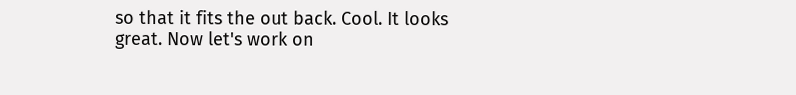so that it fits the out back. Cool. It looks great. Now let's work on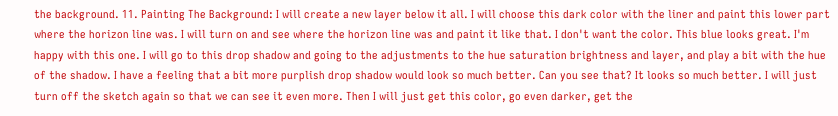the background. 11. Painting The Background: I will create a new layer below it all. I will choose this dark color with the liner and paint this lower part where the horizon line was. I will turn on and see where the horizon line was and paint it like that. I don't want the color. This blue looks great. I'm happy with this one. I will go to this drop shadow and going to the adjustments to the hue saturation brightness and layer, and play a bit with the hue of the shadow. I have a feeling that a bit more purplish drop shadow would look so much better. Can you see that? It looks so much better. I will just turn off the sketch again so that we can see it even more. Then I will just get this color, go even darker, get the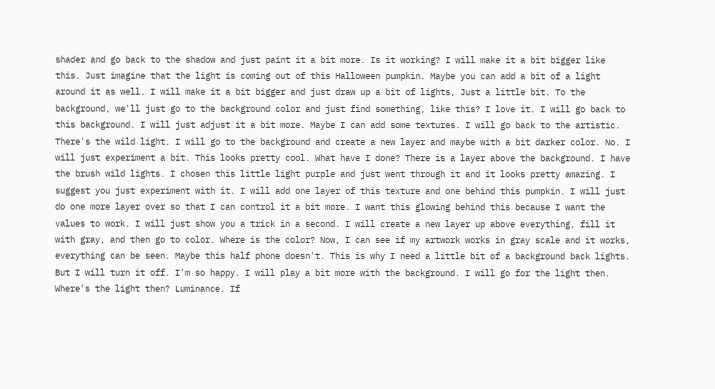shader and go back to the shadow and just paint it a bit more. Is it working? I will make it a bit bigger like this. Just imagine that the light is coming out of this Halloween pumpkin. Maybe you can add a bit of a light around it as well. I will make it a bit bigger and just draw up a bit of lights, Just a little bit. To the background, we'll just go to the background color and just find something, like this? I love it. I will go back to this background. I will just adjust it a bit more. Maybe I can add some textures. I will go back to the artistic. There's the wild light. I will go to the background and create a new layer and maybe with a bit darker color. No. I will just experiment a bit. This looks pretty cool. What have I done? There is a layer above the background. I have the brush wild lights. I chosen this little light purple and just went through it and it looks pretty amazing. I suggest you just experiment with it. I will add one layer of this texture and one behind this pumpkin. I will just do one more layer over so that I can control it a bit more. I want this glowing behind this because I want the values to work. I will just show you a trick in a second. I will create a new layer up above everything, fill it with gray, and then go to color. Where is the color? Now, I can see if my artwork works in gray scale and it works, everything can be seen. Maybe this half phone doesn't. This is why I need a little bit of a background back lights. But I will turn it off. I'm so happy. I will play a bit more with the background. I will go for the light then. Where's the light then? Luminance. If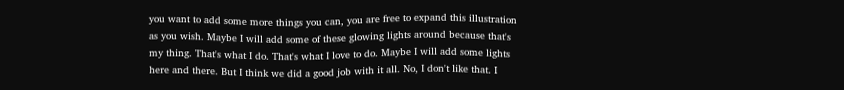you want to add some more things you can, you are free to expand this illustration as you wish. Maybe I will add some of these glowing lights around because that's my thing. That's what I do. That's what I love to do. Maybe I will add some lights here and there. But I think we did a good job with it all. No, I don't like that. I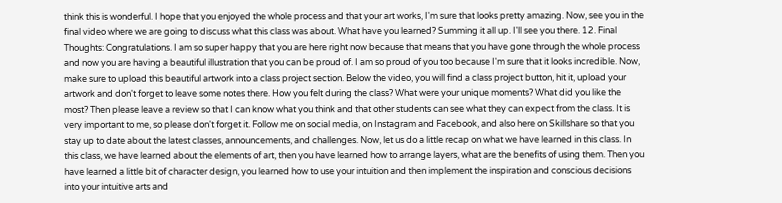think this is wonderful. I hope that you enjoyed the whole process and that your art works, I'm sure that looks pretty amazing. Now, see you in the final video where we are going to discuss what this class was about. What have you learned? Summing it all up. I'll see you there. 12. Final Thoughts: Congratulations. I am so super happy that you are here right now because that means that you have gone through the whole process and now you are having a beautiful illustration that you can be proud of. I am so proud of you too because I'm sure that it looks incredible. Now, make sure to upload this beautiful artwork into a class project section. Below the video, you will find a class project button, hit it, upload your artwork and don't forget to leave some notes there. How you felt during the class? What were your unique moments? What did you like the most? Then please leave a review so that I can know what you think and that other students can see what they can expect from the class. It is very important to me, so please don't forget it. Follow me on social media, on Instagram and Facebook, and also here on Skillshare so that you stay up to date about the latest classes, announcements, and challenges. Now, let us do a little recap on what we have learned in this class. In this class, we have learned about the elements of art, then you have learned how to arrange layers, what are the benefits of using them. Then you have learned a little bit of character design, you learned how to use your intuition and then implement the inspiration and conscious decisions into your intuitive arts and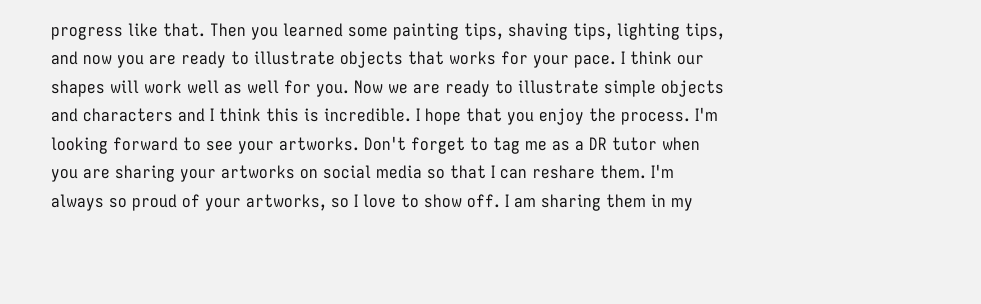progress like that. Then you learned some painting tips, shaving tips, lighting tips, and now you are ready to illustrate objects that works for your pace. I think our shapes will work well as well for you. Now we are ready to illustrate simple objects and characters and I think this is incredible. I hope that you enjoy the process. I'm looking forward to see your artworks. Don't forget to tag me as a DR tutor when you are sharing your artworks on social media so that I can reshare them. I'm always so proud of your artworks, so I love to show off. I am sharing them in my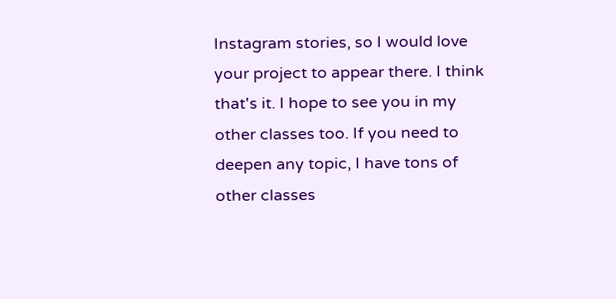Instagram stories, so I would love your project to appear there. I think that's it. I hope to see you in my other classes too. If you need to deepen any topic, I have tons of other classes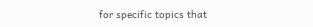for specific topics that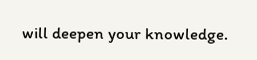will deepen your knowledge.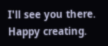I'll see you there. Happy creating.